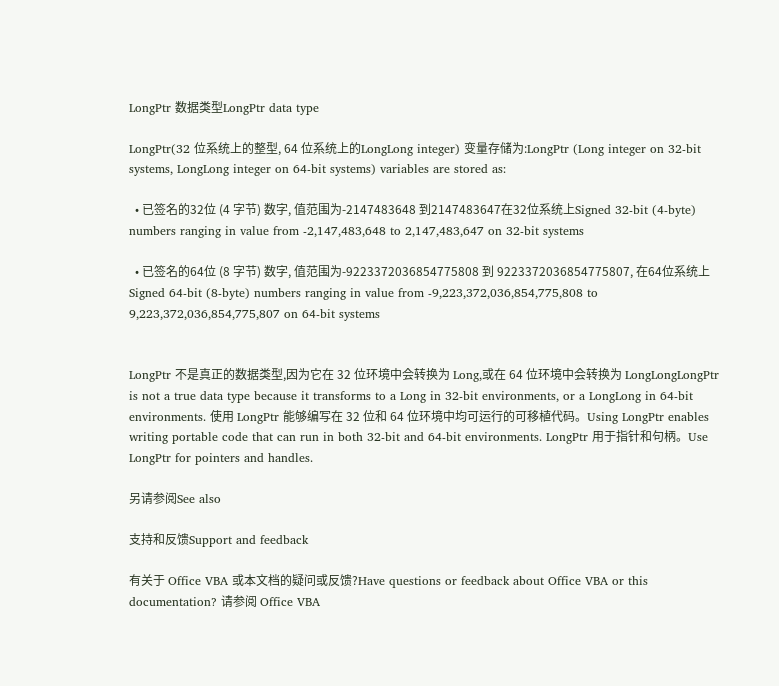LongPtr 数据类型LongPtr data type

LongPtr(32 位系统上的整型, 64 位系统上的LongLong integer) 变量存储为:LongPtr (Long integer on 32-bit systems, LongLong integer on 64-bit systems) variables are stored as:

  • 已签名的32位 (4 字节) 数字, 值范围为-2147483648 到2147483647在32位系统上Signed 32-bit (4-byte) numbers ranging in value from -2,147,483,648 to 2,147,483,647 on 32-bit systems

  • 已签名的64位 (8 字节) 数字, 值范围为-9223372036854775808 到 9223372036854775807, 在64位系统上Signed 64-bit (8-byte) numbers ranging in value from -9,223,372,036,854,775,808 to 9,223,372,036,854,775,807 on 64-bit systems


LongPtr 不是真正的数据类型,因为它在 32 位环境中会转换为 Long,或在 64 位环境中会转换为 LongLongLongPtr is not a true data type because it transforms to a Long in 32-bit environments, or a LongLong in 64-bit environments. 使用 LongPtr 能够编写在 32 位和 64 位环境中均可运行的可移植代码。Using LongPtr enables writing portable code that can run in both 32-bit and 64-bit environments. LongPtr 用于指针和句柄。Use LongPtr for pointers and handles.

另请参阅See also

支持和反馈Support and feedback

有关于 Office VBA 或本文档的疑问或反馈?Have questions or feedback about Office VBA or this documentation? 请参阅 Office VBA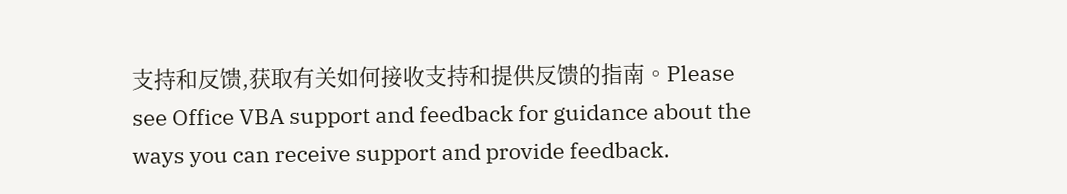支持和反馈,获取有关如何接收支持和提供反馈的指南。Please see Office VBA support and feedback for guidance about the ways you can receive support and provide feedback.